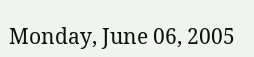Monday, June 06, 2005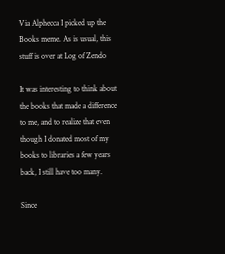Via Alphecca I picked up the Books meme. As is usual, this stuff is over at Log of Zendo

It was interesting to think about the books that made a difference to me, and to realize that even though I donated most of my books to libraries a few years back, I still have too many.

Since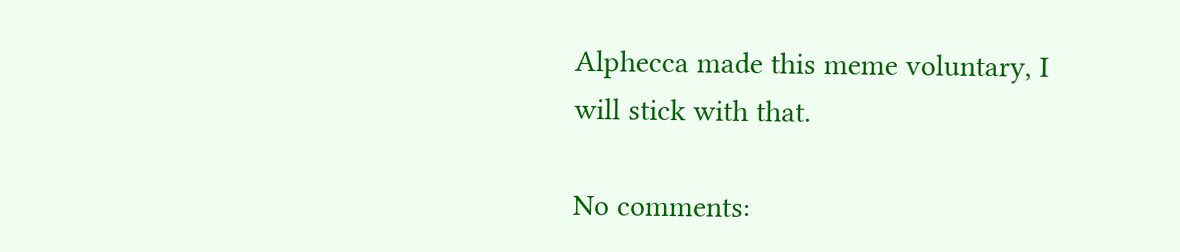Alphecca made this meme voluntary, I will stick with that.

No comments: